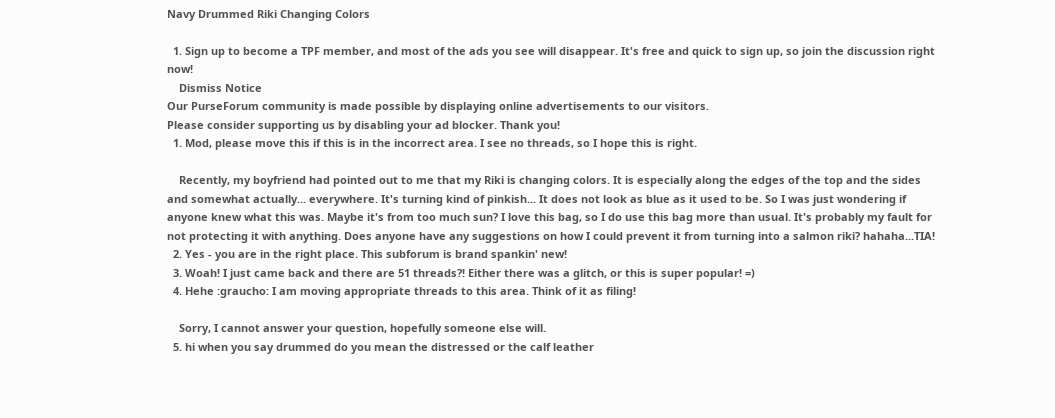Navy Drummed Riki Changing Colors

  1. Sign up to become a TPF member, and most of the ads you see will disappear. It's free and quick to sign up, so join the discussion right now!
    Dismiss Notice
Our PurseForum community is made possible by displaying online advertisements to our visitors.
Please consider supporting us by disabling your ad blocker. Thank you!
  1. Mod, please move this if this is in the incorrect area. I see no threads, so I hope this is right.

    Recently, my boyfriend had pointed out to me that my Riki is changing colors. It is especially along the edges of the top and the sides and somewhat actually... everywhere. It's turning kind of pinkish... It does not look as blue as it used to be. So I was just wondering if anyone knew what this was. Maybe it's from too much sun? I love this bag, so I do use this bag more than usual. It's probably my fault for not protecting it with anything. Does anyone have any suggestions on how I could prevent it from turning into a salmon riki? hahaha...TIA!
  2. Yes - you are in the right place. This subforum is brand spankin' new!
  3. Woah! I just came back and there are 51 threads?! Either there was a glitch, or this is super popular! =)
  4. Hehe :graucho: I am moving appropriate threads to this area. Think of it as filing!

    Sorry, I cannot answer your question, hopefully someone else will.
  5. hi when you say drummed do you mean the distressed or the calf leather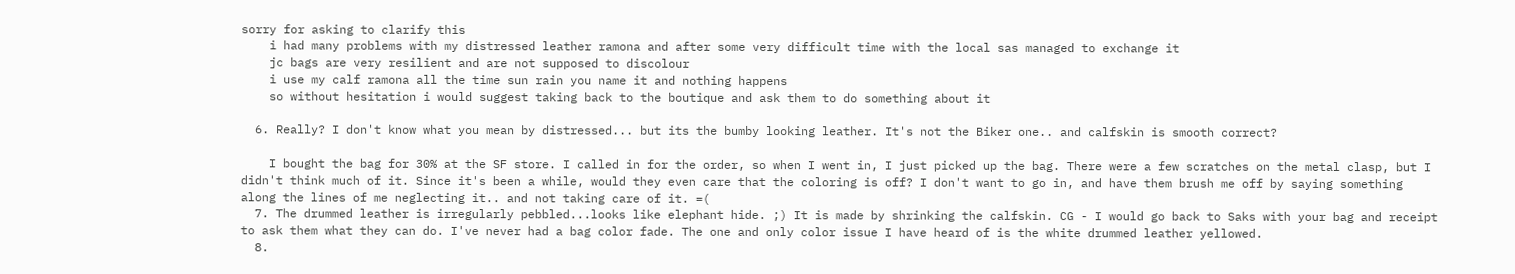sorry for asking to clarify this
    i had many problems with my distressed leather ramona and after some very difficult time with the local sas managed to exchange it
    jc bags are very resilient and are not supposed to discolour
    i use my calf ramona all the time sun rain you name it and nothing happens
    so without hesitation i would suggest taking back to the boutique and ask them to do something about it

  6. Really? I don't know what you mean by distressed... but its the bumby looking leather. It's not the Biker one.. and calfskin is smooth correct?

    I bought the bag for 30% at the SF store. I called in for the order, so when I went in, I just picked up the bag. There were a few scratches on the metal clasp, but I didn't think much of it. Since it's been a while, would they even care that the coloring is off? I don't want to go in, and have them brush me off by saying something along the lines of me neglecting it.. and not taking care of it. =(
  7. The drummed leather is irregularly pebbled...looks like elephant hide. ;) It is made by shrinking the calfskin. CG - I would go back to Saks with your bag and receipt to ask them what they can do. I've never had a bag color fade. The one and only color issue I have heard of is the white drummed leather yellowed.
  8.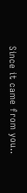Since it came from you..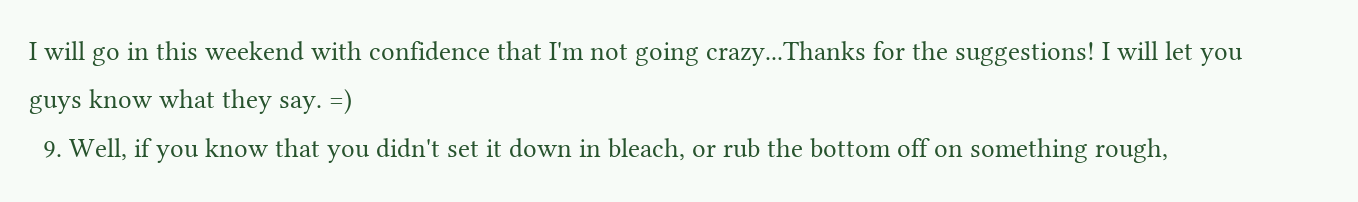I will go in this weekend with confidence that I'm not going crazy...Thanks for the suggestions! I will let you guys know what they say. =)
  9. Well, if you know that you didn't set it down in bleach, or rub the bottom off on something rough,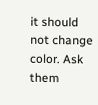it should not change color. Ask them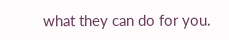what they can do for you.